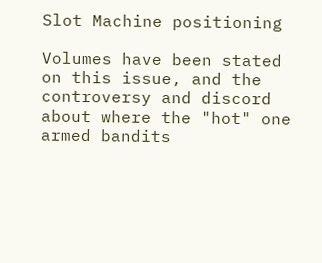Slot Machine positioning

Volumes have been stated on this issue, and the controversy and discord about where the "hot" one armed bandits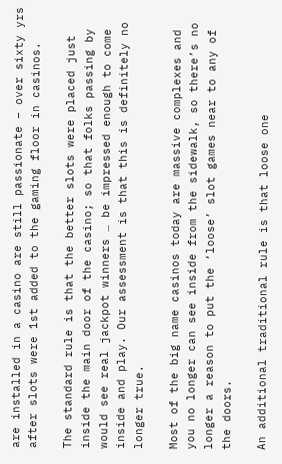are installed in a casino are still passionate – over sixty yrs after slots were 1st added to the gaming floor in casinos.

The standard rule is that the better slots were placed just inside the main door of the casino; so that folks passing by would see real jackpot winners … be impressed enough to come inside and play. Our assessment is that this is definitely no longer true.

Most of the big name casinos today are massive complexes and you no longer can see inside from the sidewalk, so there’s no longer a reason to put the ‘loose’ slot games near to any of the doors.

An additional traditional rule is that loose one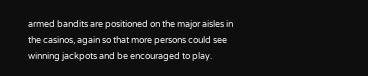armed bandits are positioned on the major aisles in the casinos, again so that more persons could see winning jackpots and be encouraged to play.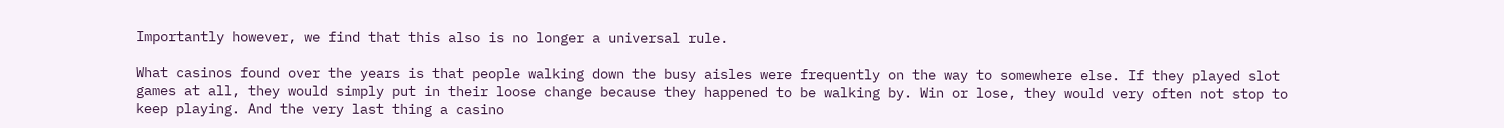Importantly however, we find that this also is no longer a universal rule.

What casinos found over the years is that people walking down the busy aisles were frequently on the way to somewhere else. If they played slot games at all, they would simply put in their loose change because they happened to be walking by. Win or lose, they would very often not stop to keep playing. And the very last thing a casino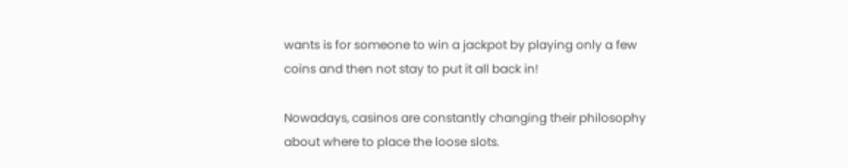wants is for someone to win a jackpot by playing only a few coins and then not stay to put it all back in!

Nowadays, casinos are constantly changing their philosophy about where to place the loose slots.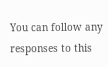You can follow any responses to this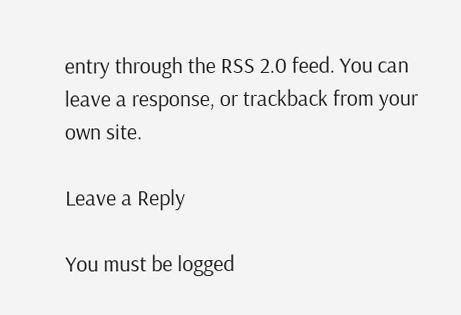entry through the RSS 2.0 feed. You can leave a response, or trackback from your own site.

Leave a Reply

You must be logged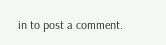in to post a comment.